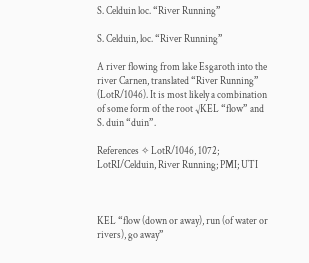S. Celduin loc. “River Running”

S. Celduin, loc. “River Running”

A river flowing from lake Esgaroth into the river Carnen, translated “River Running” (LotR/1046). It is most likely a combination of some form of the root √KEL “flow” and S. duin “duin”.

References ✧ LotR/1046, 1072; LotRI/Celduin, River Running; PMI; UTI



KEL “flow (down or away), run (of water or rivers), go away”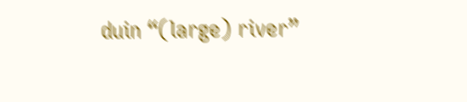duin “(large) river”